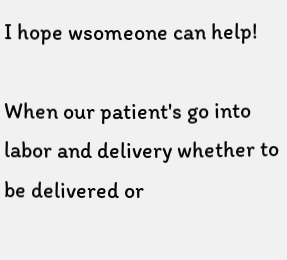I hope wsomeone can help!

When our patient's go into labor and delivery whether to be delivered or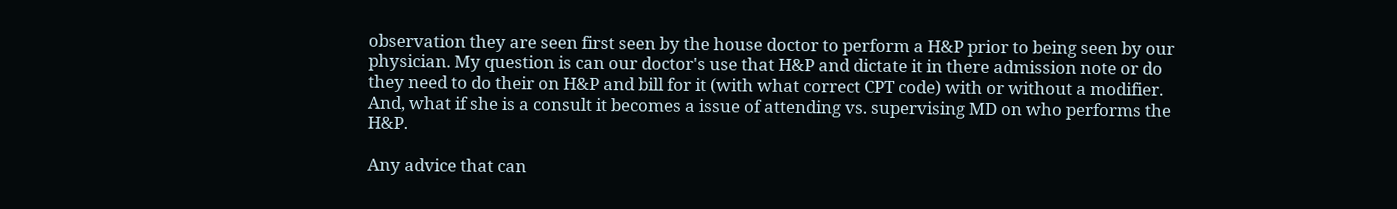observation they are seen first seen by the house doctor to perform a H&P prior to being seen by our physician. My question is can our doctor's use that H&P and dictate it in there admission note or do they need to do their on H&P and bill for it (with what correct CPT code) with or without a modifier. And, what if she is a consult it becomes a issue of attending vs. supervising MD on who performs the H&P.

Any advice that can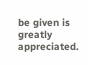be given is greatly appreciated.